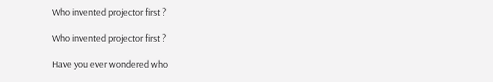Who invented projector first ?

Who invented projector first ?

Have you ever wondered who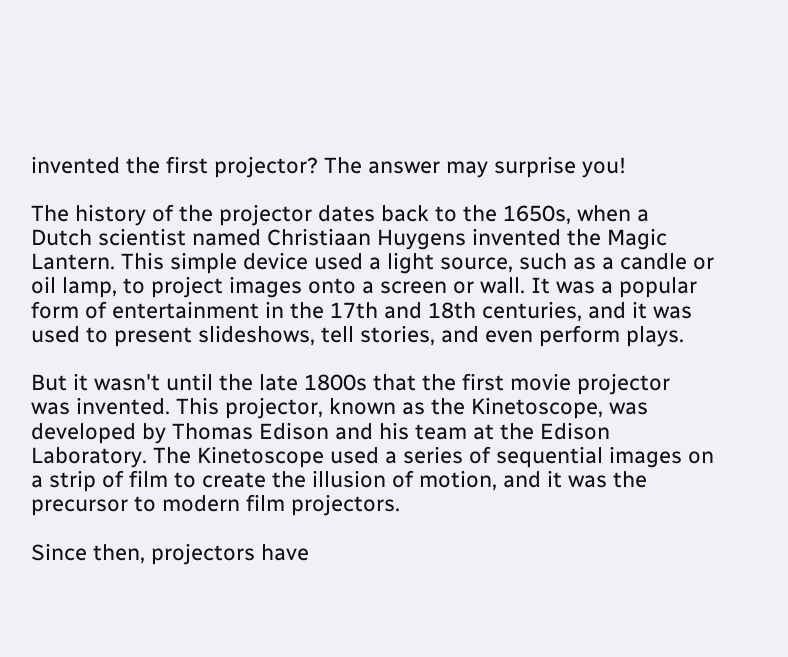invented the first projector? The answer may surprise you!

The history of the projector dates back to the 1650s, when a Dutch scientist named Christiaan Huygens invented the Magic Lantern. This simple device used a light source, such as a candle or oil lamp, to project images onto a screen or wall. It was a popular form of entertainment in the 17th and 18th centuries, and it was used to present slideshows, tell stories, and even perform plays.

But it wasn't until the late 1800s that the first movie projector was invented. This projector, known as the Kinetoscope, was developed by Thomas Edison and his team at the Edison Laboratory. The Kinetoscope used a series of sequential images on a strip of film to create the illusion of motion, and it was the precursor to modern film projectors.

Since then, projectors have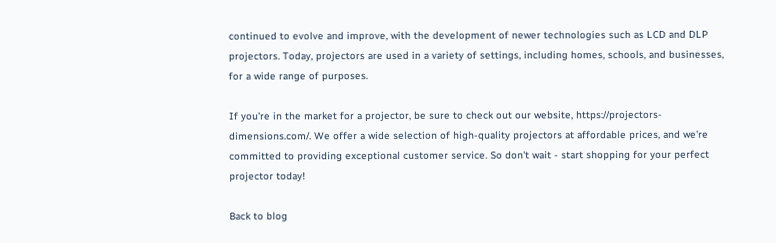continued to evolve and improve, with the development of newer technologies such as LCD and DLP projectors. Today, projectors are used in a variety of settings, including homes, schools, and businesses, for a wide range of purposes.

If you're in the market for a projector, be sure to check out our website, https://projectors-dimensions.com/. We offer a wide selection of high-quality projectors at affordable prices, and we're committed to providing exceptional customer service. So don't wait - start shopping for your perfect projector today!

Back to blog